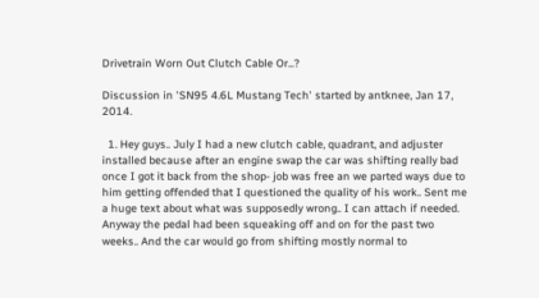Drivetrain Worn Out Clutch Cable Or...?

Discussion in 'SN95 4.6L Mustang Tech' started by antknee, Jan 17, 2014.

  1. Hey guys.. July I had a new clutch cable, quadrant, and adjuster installed because after an engine swap the car was shifting really bad once I got it back from the shop- job was free an we parted ways due to him getting offended that I questioned the quality of his work.. Sent me a huge text about what was supposedly wrong.. I can attach if needed. Anyway the pedal had been squeaking off and on for the past two weeks.. And the car would go from shifting mostly normal to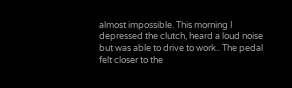almost impossible. This morning I depressed the clutch, heard a loud noise but was able to drive to work.. The pedal felt closer to the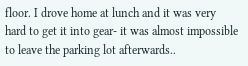floor. I drove home at lunch and it was very hard to get it into gear- it was almost impossible to leave the parking lot afterwards..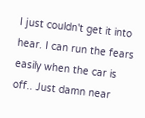I just couldn't get it into hear. I can run the fears easily when the car is off.. Just damn near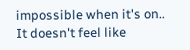impossible when it's on.. It doesn't feel like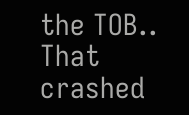the TOB.. That crashed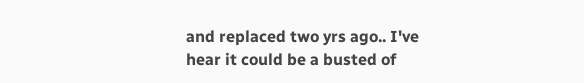and replaced two yrs ago.. I've hear it could be a busted of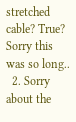stretched cable? True? Sorry this was so long..
  2. Sorry about the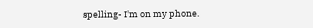spelling- I'm on my phone.